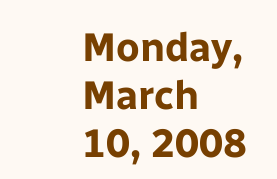Monday, March 10, 2008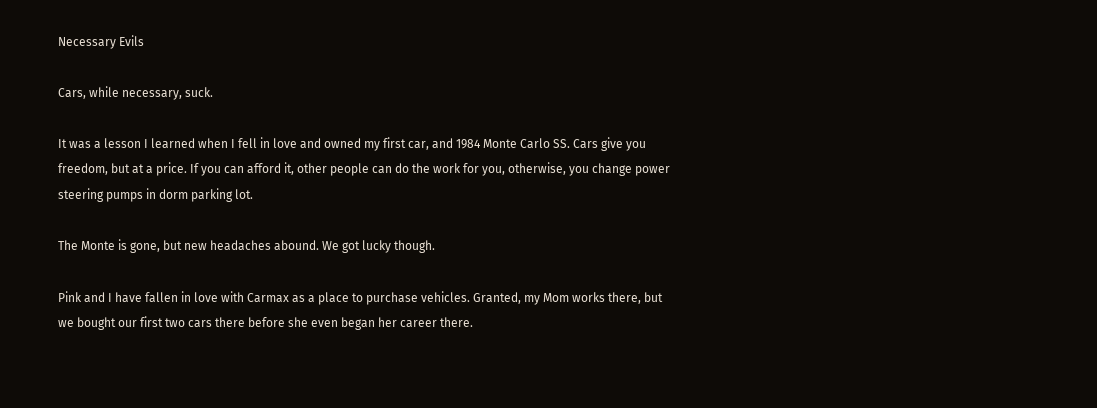Necessary Evils

Cars, while necessary, suck.

It was a lesson I learned when I fell in love and owned my first car, and 1984 Monte Carlo SS. Cars give you freedom, but at a price. If you can afford it, other people can do the work for you, otherwise, you change power steering pumps in dorm parking lot.

The Monte is gone, but new headaches abound. We got lucky though.

Pink and I have fallen in love with Carmax as a place to purchase vehicles. Granted, my Mom works there, but we bought our first two cars there before she even began her career there.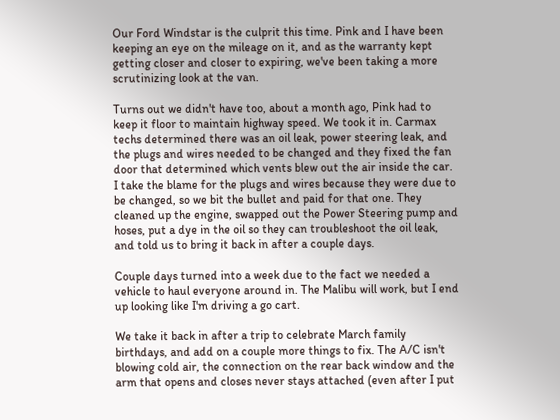Our Ford Windstar is the culprit this time. Pink and I have been keeping an eye on the mileage on it, and as the warranty kept getting closer and closer to expiring, we've been taking a more scrutinizing look at the van.

Turns out we didn't have too, about a month ago, Pink had to keep it floor to maintain highway speed. We took it in. Carmax techs determined there was an oil leak, power steering leak, and the plugs and wires needed to be changed and they fixed the fan door that determined which vents blew out the air inside the car. I take the blame for the plugs and wires because they were due to be changed, so we bit the bullet and paid for that one. They cleaned up the engine, swapped out the Power Steering pump and hoses, put a dye in the oil so they can troubleshoot the oil leak, and told us to bring it back in after a couple days.

Couple days turned into a week due to the fact we needed a vehicle to haul everyone around in. The Malibu will work, but I end up looking like I'm driving a go cart.

We take it back in after a trip to celebrate March family birthdays, and add on a couple more things to fix. The A/C isn't blowing cold air, the connection on the rear back window and the arm that opens and closes never stays attached (even after I put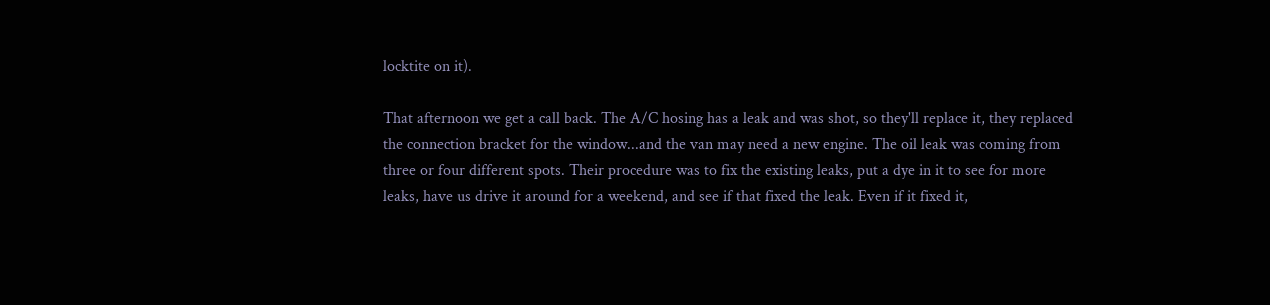locktite on it).

That afternoon we get a call back. The A/C hosing has a leak and was shot, so they'll replace it, they replaced the connection bracket for the window...and the van may need a new engine. The oil leak was coming from three or four different spots. Their procedure was to fix the existing leaks, put a dye in it to see for more leaks, have us drive it around for a weekend, and see if that fixed the leak. Even if it fixed it,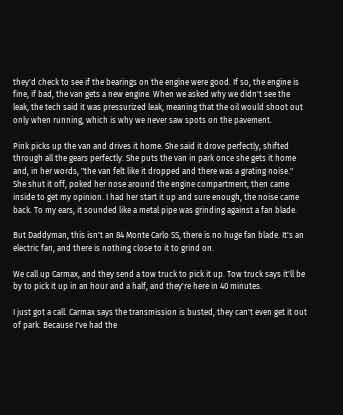they'd check to see if the bearings on the engine were good. If so, the engine is fine, if bad, the van gets a new engine. When we asked why we didn't see the leak, the tech said it was pressurized leak, meaning that the oil would shoot out only when running, which is why we never saw spots on the pavement.

Pink picks up the van and drives it home. She said it drove perfectly, shifted through all the gears perfectly. She puts the van in park once she gets it home and, in her words, "the van felt like it dropped and there was a grating noise." She shut it off, poked her nose around the engine compartment, then came inside to get my opinion. I had her start it up and sure enough, the noise came back. To my ears, it sounded like a metal pipe was grinding against a fan blade.

But Daddyman, this isn't an 84 Monte Carlo SS, there is no huge fan blade. It's an electric fan, and there is nothing close to it to grind on.

We call up Carmax, and they send a tow truck to pick it up. Tow truck says it'll be by to pick it up in an hour and a half, and they're here in 40 minutes.

I just got a call. Carmax says the transmission is busted, they can't even get it out of park. Because I've had the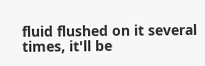fluid flushed on it several times, it'll be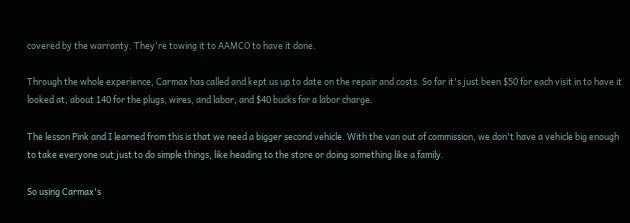covered by the warranty. They're towing it to AAMCO to have it done.

Through the whole experience, Carmax has called and kept us up to date on the repair and costs. So far it's just been $50 for each visit in to have it looked at, about 140 for the plugs, wires, and labor, and $40 bucks for a labor charge.

The lesson Pink and I learned from this is that we need a bigger second vehicle. With the van out of commission, we don't have a vehicle big enough to take everyone out just to do simple things, like heading to the store or doing something like a family.

So using Carmax's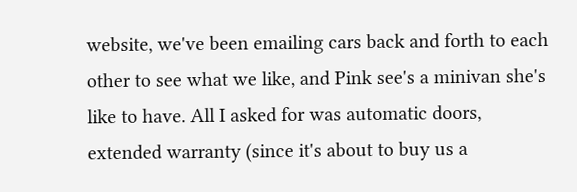website, we've been emailing cars back and forth to each other to see what we like, and Pink see's a minivan she's like to have. All I asked for was automatic doors, extended warranty (since it's about to buy us a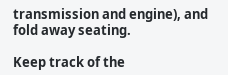transmission and engine), and fold away seating.

Keep track of the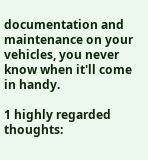documentation and maintenance on your vehicles, you never know when it'll come in handy.

1 highly regarded thoughts: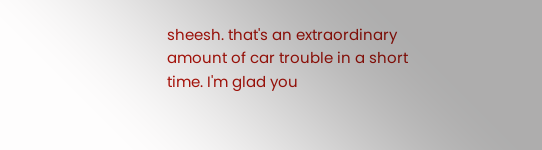sheesh. that's an extraordinary amount of car trouble in a short time. I'm glad you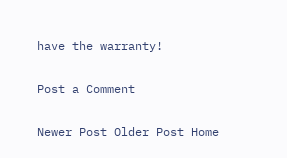have the warranty!

Post a Comment

Newer Post Older Post Home